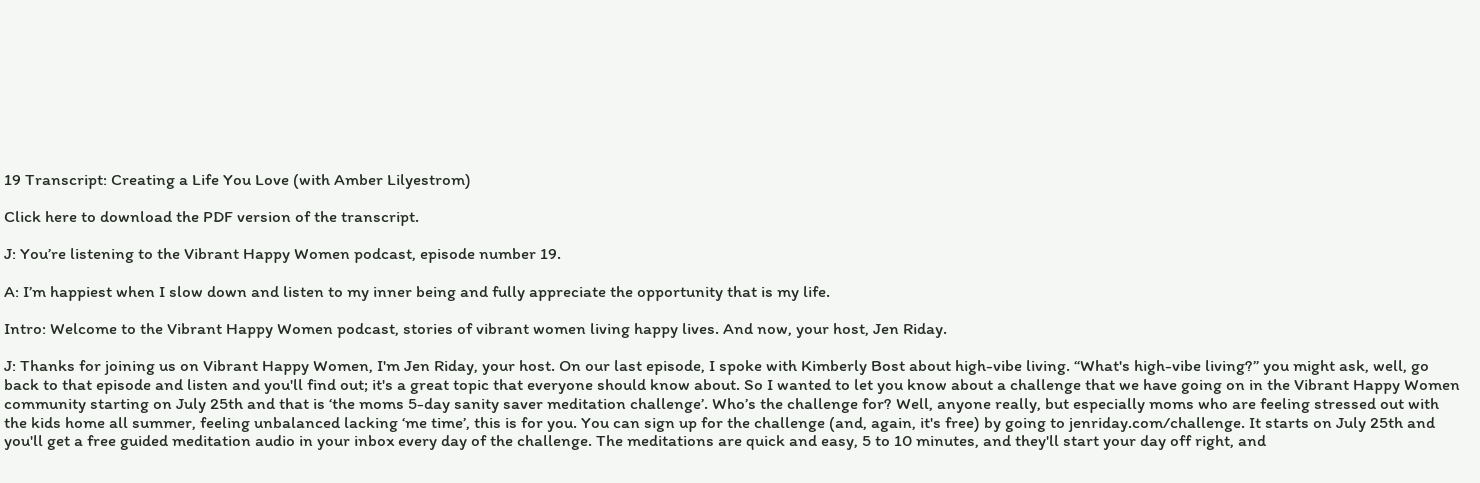19 Transcript: Creating a Life You Love (with Amber Lilyestrom)

Click here to download the PDF version of the transcript.

J: You’re listening to the Vibrant Happy Women podcast, episode number 19.

A: I’m happiest when I slow down and listen to my inner being and fully appreciate the opportunity that is my life.

Intro: Welcome to the Vibrant Happy Women podcast, stories of vibrant women living happy lives. And now, your host, Jen Riday.

J: Thanks for joining us on Vibrant Happy Women, I'm Jen Riday, your host. On our last episode, I spoke with Kimberly Bost about high-vibe living. “What's high-vibe living?” you might ask, well, go back to that episode and listen and you'll find out; it's a great topic that everyone should know about. So I wanted to let you know about a challenge that we have going on in the Vibrant Happy Women community starting on July 25th and that is ‘the moms 5-day sanity saver meditation challenge’. Who’s the challenge for? Well, anyone really, but especially moms who are feeling stressed out with the kids home all summer, feeling unbalanced lacking ‘me time’, this is for you. You can sign up for the challenge (and, again, it's free) by going to jenriday.com/challenge. It starts on July 25th and you'll get a free guided meditation audio in your inbox every day of the challenge. The meditations are quick and easy, 5 to 10 minutes, and they'll start your day off right, and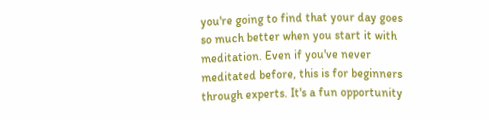you're going to find that your day goes so much better when you start it with meditation. Even if you've never meditated before, this is for beginners through experts. It's a fun opportunity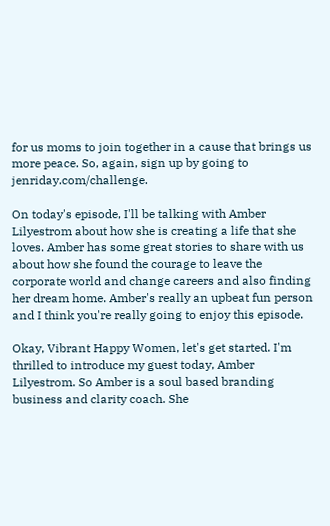for us moms to join together in a cause that brings us more peace. So, again, sign up by going to jenriday.com/challenge.

On today's episode, I'll be talking with Amber Lilyestrom about how she is creating a life that she loves. Amber has some great stories to share with us about how she found the courage to leave the corporate world and change careers and also finding her dream home. Amber's really an upbeat fun person and I think you're really going to enjoy this episode.

Okay, Vibrant Happy Women, let's get started. I'm thrilled to introduce my guest today, Amber Lilyestrom. So Amber is a soul based branding business and clarity coach. She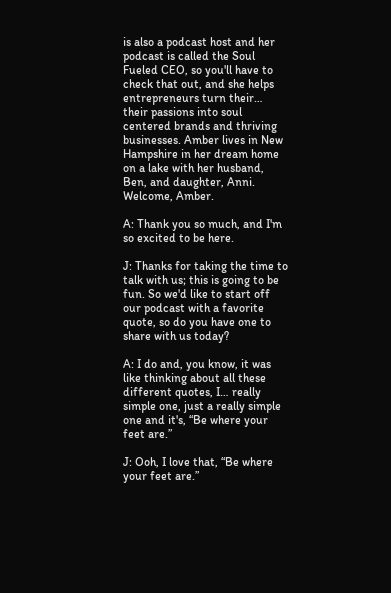is also a podcast host and her podcast is called the Soul Fueled CEO, so you'll have to check that out, and she helps entrepreneurs turn their… their passions into soul centered brands and thriving businesses. Amber lives in New Hampshire in her dream home on a lake with her husband, Ben, and daughter, Anni. Welcome, Amber.

A: Thank you so much, and I'm so excited to be here.

J: Thanks for taking the time to talk with us; this is going to be fun. So we'd like to start off our podcast with a favorite quote, so do you have one to share with us today?

A: I do and, you know, it was like thinking about all these different quotes, I… really simple one, just a really simple one and it's, “Be where your feet are.”

J: Ooh, I love that, “Be where your feet are.”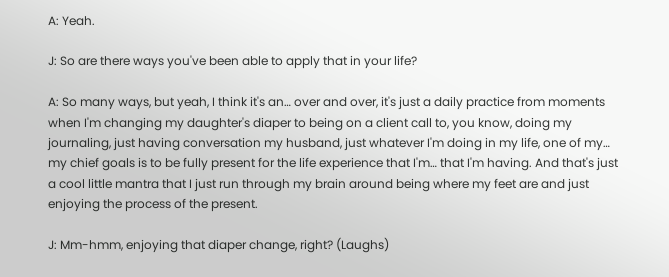A: Yeah.

J: So are there ways you've been able to apply that in your life?

A: So many ways, but yeah, I think it's an… over and over, it's just a daily practice from moments when I'm changing my daughter's diaper to being on a client call to, you know, doing my journaling, just having conversation my husband, just whatever I'm doing in my life, one of my… my chief goals is to be fully present for the life experience that I'm… that I'm having. And that's just a cool little mantra that I just run through my brain around being where my feet are and just enjoying the process of the present.

J: Mm-hmm, enjoying that diaper change, right? (Laughs)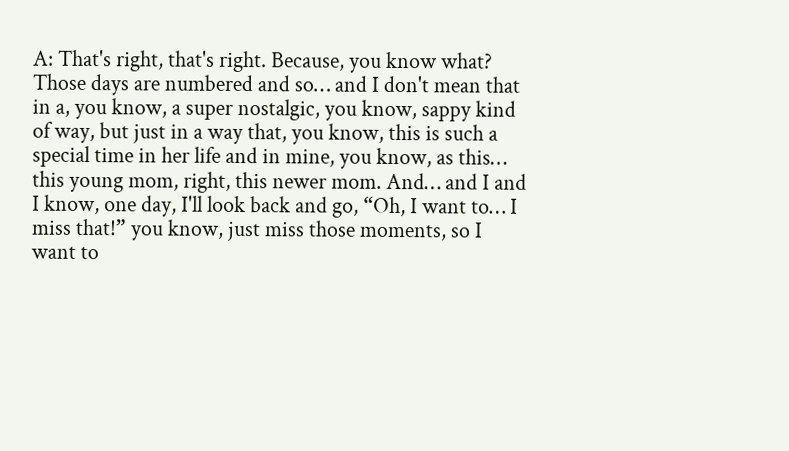A: That's right, that's right. Because, you know what? Those days are numbered and so… and I don't mean that in a, you know, a super nostalgic, you know, sappy kind of way, but just in a way that, you know, this is such a special time in her life and in mine, you know, as this… this young mom, right, this newer mom. And… and I and I know, one day, I'll look back and go, “Oh, I want to… I miss that!” you know, just miss those moments, so I want to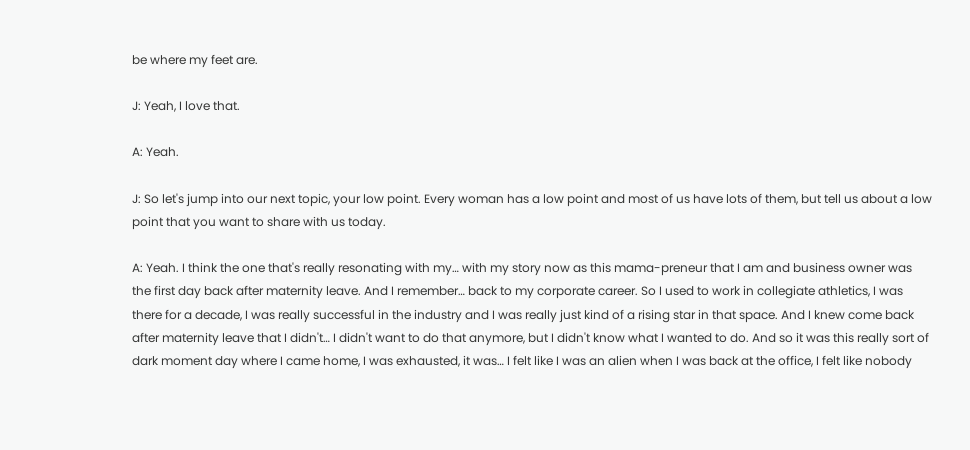be where my feet are.

J: Yeah, I love that.

A: Yeah.

J: So let's jump into our next topic, your low point. Every woman has a low point and most of us have lots of them, but tell us about a low point that you want to share with us today.

A: Yeah. I think the one that's really resonating with my… with my story now as this mama-preneur that I am and business owner was the first day back after maternity leave. And I remember… back to my corporate career. So I used to work in collegiate athletics, I was there for a decade, I was really successful in the industry and I was really just kind of a rising star in that space. And I knew come back after maternity leave that I didn't… I didn't want to do that anymore, but I didn't know what I wanted to do. And so it was this really sort of dark moment day where I came home, I was exhausted, it was… I felt like I was an alien when I was back at the office, I felt like nobody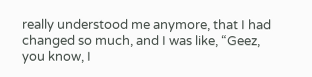really understood me anymore, that I had changed so much, and I was like, “Geez, you know, I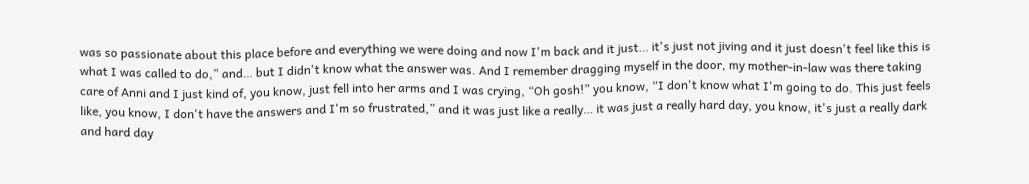was so passionate about this place before and everything we were doing and now I'm back and it just… it's just not jiving and it just doesn't feel like this is what I was called to do,” and… but I didn't know what the answer was. And I remember dragging myself in the door, my mother-in-law was there taking care of Anni and I just kind of, you know, just fell into her arms and I was crying, “Oh gosh!” you know, “I don't know what I'm going to do. This just feels like, you know, I don't have the answers and I'm so frustrated,” and it was just like a really… it was just a really hard day, you know, it's just a really dark and hard day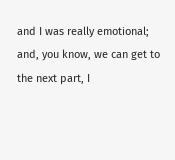and I was really emotional; and, you know, we can get to the next part, I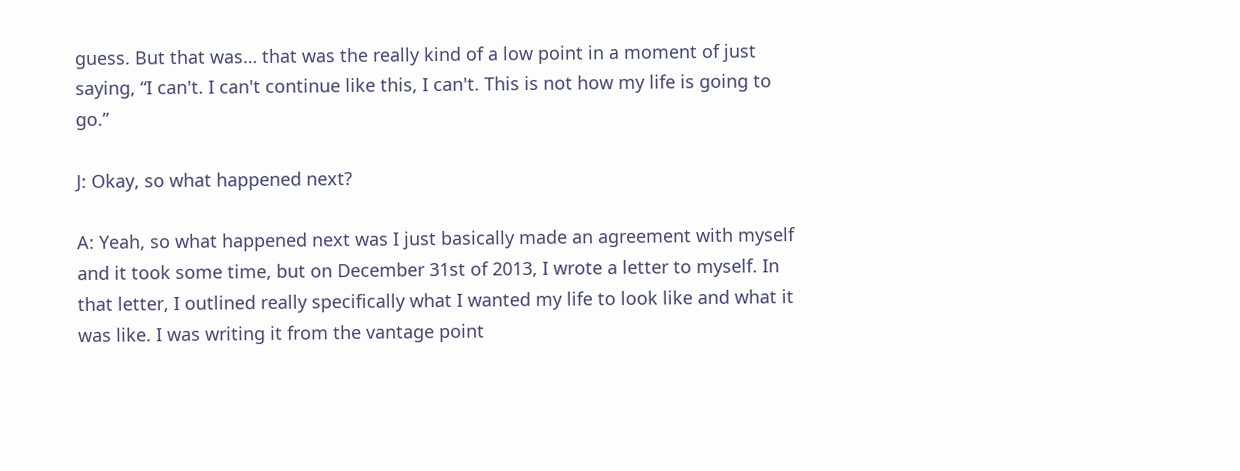guess. But that was… that was the really kind of a low point in a moment of just saying, “I can't. I can't continue like this, I can't. This is not how my life is going to go.”

J: Okay, so what happened next?

A: Yeah, so what happened next was I just basically made an agreement with myself and it took some time, but on December 31st of 2013, I wrote a letter to myself. In that letter, I outlined really specifically what I wanted my life to look like and what it was like. I was writing it from the vantage point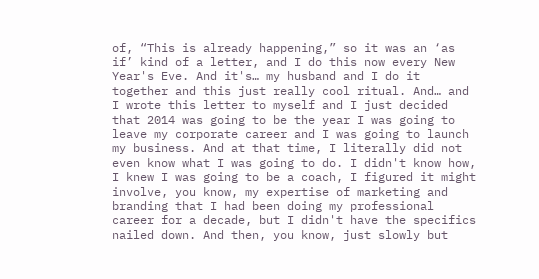of, “This is already happening,” so it was an ‘as if’ kind of a letter, and I do this now every New Year's Eve. And it's… my husband and I do it together and this just really cool ritual. And… and I wrote this letter to myself and I just decided that 2014 was going to be the year I was going to leave my corporate career and I was going to launch my business. And at that time, I literally did not even know what I was going to do. I didn't know how, I knew I was going to be a coach, I figured it might involve, you know, my expertise of marketing and branding that I had been doing my professional career for a decade, but I didn't have the specifics nailed down. And then, you know, just slowly but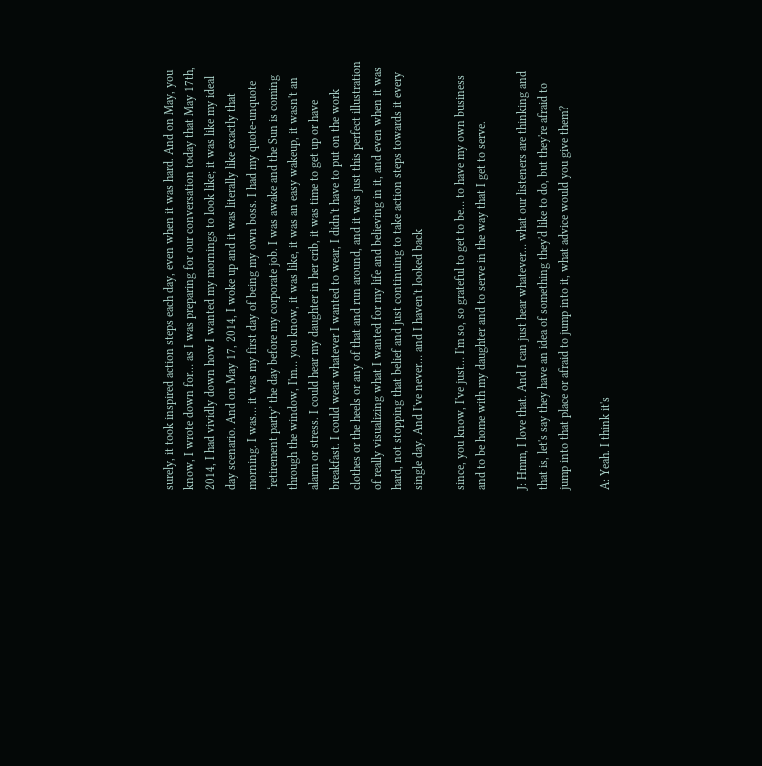surely, it took inspired action steps each day, even when it was hard. And on May, you know, I wrote down for… as I was preparing for our conversation today that May 17th, 2014, I had vividly down how I wanted my mornings to look like; it was like my ideal day scenario. And on May 17, 2014, I woke up and it was literally like exactly that morning. I was… it was my first day of being my own boss. I had my quote-unquote ‘retirement party’ the day before my corporate job. I was awake and the Sun is coming through the window, I'm… you know, it was like, it was an easy wakeup, it wasn't an alarm or stress. I could hear my daughter in her crib, it was time to get up or have breakfast. I could wear whatever I wanted to wear, I didn't have to put on the work clothes or the heels or any of that and run around, and it was just this perfect illustration of really visualizing what I wanted for my life and believing in it, and even when it was hard, not stopping that belief and just continuing to take action steps towards it every single day. And I've never… and I haven't looked back

since, you know, I've just… I'm so, so grateful to get to be… to have my own business and to be home with my daughter and to serve in the way that I get to serve.

J: Hmm, I love that. And I can just hear whatever… what our listeners are thinking and that is, let's say they have an idea of something they'd like to do, but they're afraid to jump into that place or afraid to jump into it, what advice would you give them?

A: Yeah. I think it's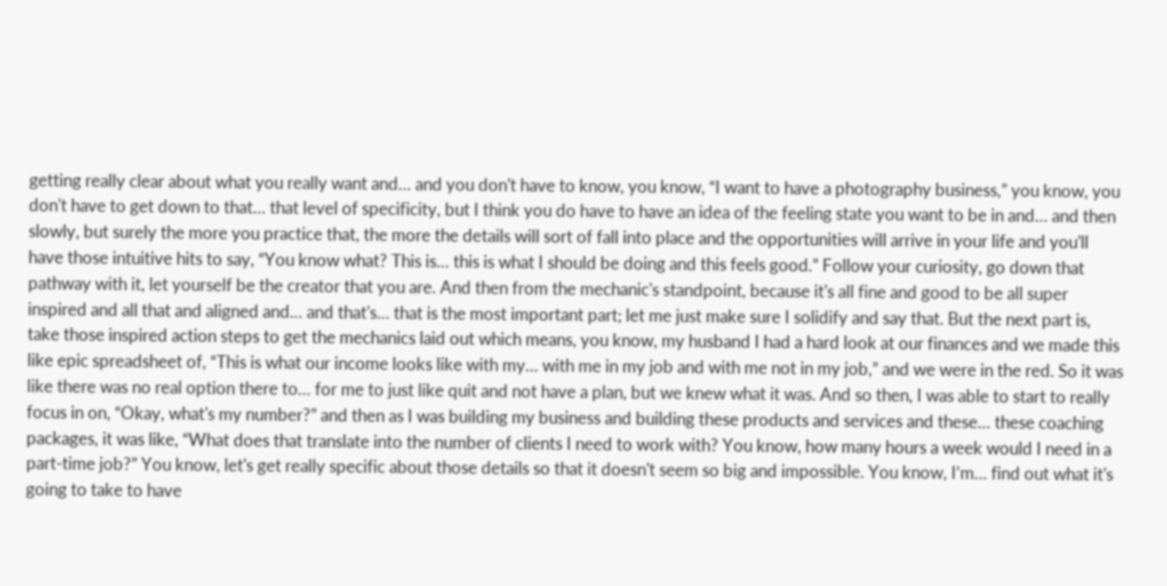getting really clear about what you really want and… and you don't have to know, you know, “I want to have a photography business,” you know, you don't have to get down to that… that level of specificity, but I think you do have to have an idea of the feeling state you want to be in and… and then slowly, but surely the more you practice that, the more the details will sort of fall into place and the opportunities will arrive in your life and you'll have those intuitive hits to say, “You know what? This is… this is what I should be doing and this feels good.” Follow your curiosity, go down that pathway with it, let yourself be the creator that you are. And then from the mechanic's standpoint, because it's all fine and good to be all super inspired and all that and aligned and… and that's… that is the most important part; let me just make sure I solidify and say that. But the next part is, take those inspired action steps to get the mechanics laid out which means, you know, my husband I had a hard look at our finances and we made this like epic spreadsheet of, “This is what our income looks like with my… with me in my job and with me not in my job,” and we were in the red. So it was like there was no real option there to… for me to just like quit and not have a plan, but we knew what it was. And so then, I was able to start to really focus in on, “Okay, what's my number?” and then as I was building my business and building these products and services and these… these coaching packages, it was like, “What does that translate into the number of clients I need to work with? You know, how many hours a week would I need in a part-time job?” You know, let's get really specific about those details so that it doesn't seem so big and impossible. You know, I’m… find out what it's going to take to have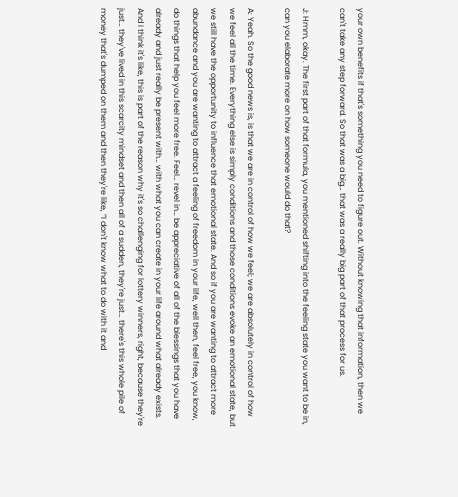your own benefits if that's something you need to figure out. Without knowing that information, then we can't take any step forward. So that was a big… that was a really big part of that process for us.

J: Hmm, okay. The first part of that formula, you mentioned shifting into the feeling state you want to be in, can you elaborate more on how someone would do that?

A: Yeah. So the good news is, is that we are in control of how we feel; we are absolutely in control of how we feel all the time. Everything else is simply conditions and those conditions evoke an emotional state, but we still have the opportunity to influence that emotional state. And so if you are wanting to attract more abundance and you are wanting to attract a feeling of freedom in your life, well then, feel free, you know, do things that help you feel more free. Feel… revel in… be appreciative of all of the blessings that you have already and just really be present with… with what you can create in your life around what already exists. And I think it's like, this is part of the reason why it's so challenging for lottery winners, right, because they're just… they've lived in this scarcity mindset and then all of a sudden, they're just… there's this whole pile of money that's dumped on them and then they're like, “I don't know what to do with it and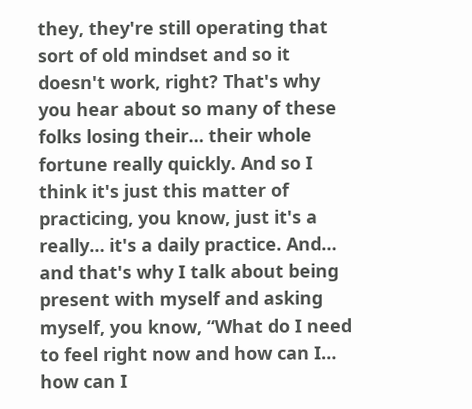they, they're still operating that sort of old mindset and so it doesn't work, right? That's why you hear about so many of these folks losing their… their whole fortune really quickly. And so I think it's just this matter of practicing, you know, just it's a really… it's a daily practice. And… and that's why I talk about being present with myself and asking myself, you know, “What do I need to feel right now and how can I… how can I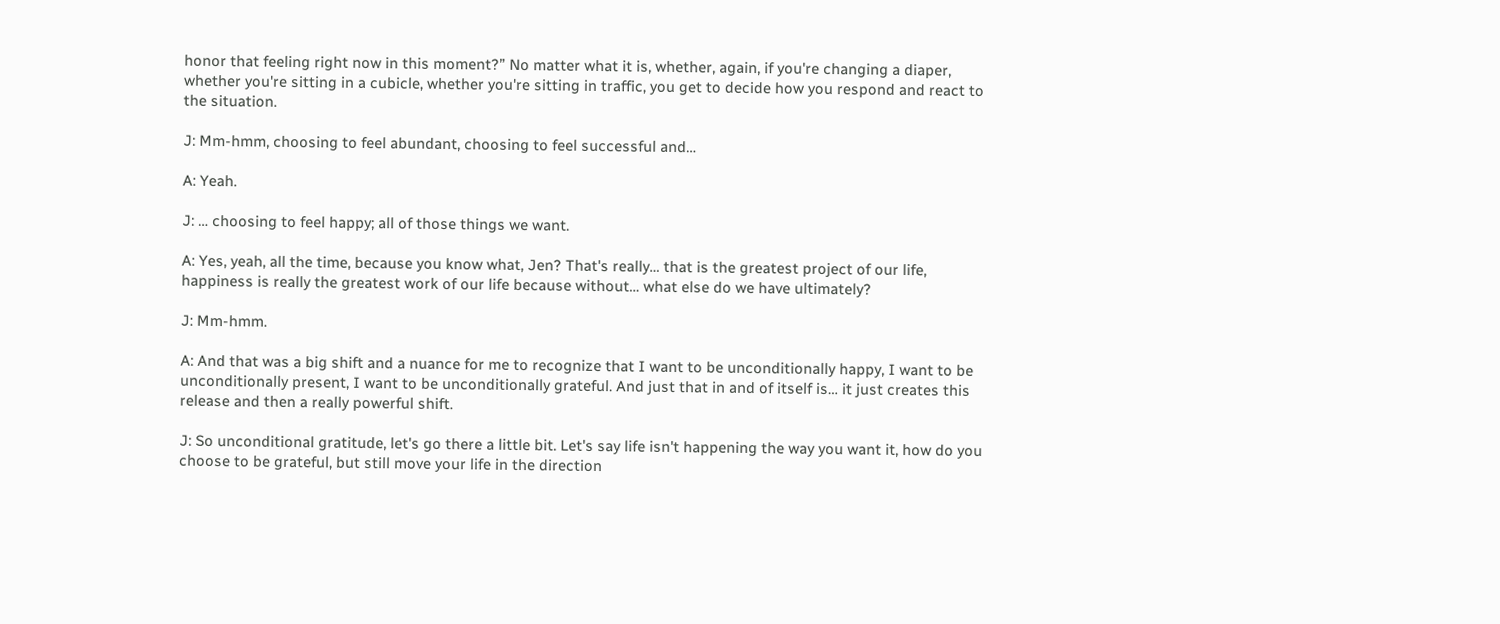honor that feeling right now in this moment?” No matter what it is, whether, again, if you're changing a diaper, whether you're sitting in a cubicle, whether you're sitting in traffic, you get to decide how you respond and react to the situation.

J: Mm-hmm, choosing to feel abundant, choosing to feel successful and…

A: Yeah.

J: … choosing to feel happy; all of those things we want.

A: Yes, yeah, all the time, because you know what, Jen? That's really… that is the greatest project of our life, happiness is really the greatest work of our life because without… what else do we have ultimately?

J: Mm-hmm.

A: And that was a big shift and a nuance for me to recognize that I want to be unconditionally happy, I want to be unconditionally present, I want to be unconditionally grateful. And just that in and of itself is… it just creates this release and then a really powerful shift.

J: So unconditional gratitude, let's go there a little bit. Let's say life isn't happening the way you want it, how do you choose to be grateful, but still move your life in the direction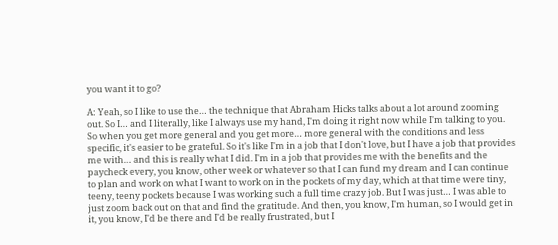you want it to go?

A: Yeah, so I like to use the… the technique that Abraham Hicks talks about a lot around zooming out. So I… and I literally, like I always use my hand, I'm doing it right now while I'm talking to you. So when you get more general and you get more… more general with the conditions and less specific, it's easier to be grateful. So it's like I'm in a job that I don't love, but I have a job that provides me with… and this is really what I did. I'm in a job that provides me with the benefits and the paycheck every, you know, other week or whatever so that I can fund my dream and I can continue to plan and work on what I want to work on in the pockets of my day, which at that time were tiny, teeny, teeny pockets because I was working such a full time crazy job. But I was just… I was able to just zoom back out on that and find the gratitude. And then, you know, I'm human, so I would get in it, you know, I'd be there and I'd be really frustrated, but I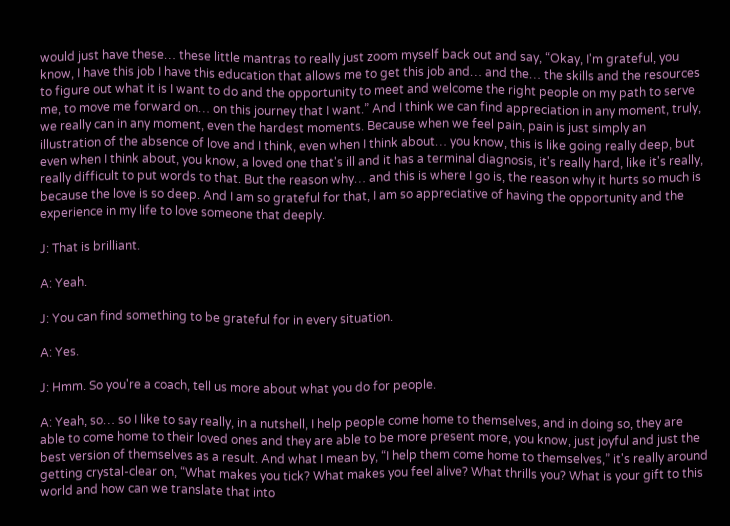would just have these… these little mantras to really just zoom myself back out and say, “Okay, I'm grateful, you know, I have this job I have this education that allows me to get this job and… and the… the skills and the resources to figure out what it is I want to do and the opportunity to meet and welcome the right people on my path to serve me, to move me forward on… on this journey that I want.” And I think we can find appreciation in any moment, truly, we really can in any moment, even the hardest moments. Because when we feel pain, pain is just simply an illustration of the absence of love and I think, even when I think about… you know, this is like going really deep, but even when I think about, you know, a loved one that's ill and it has a terminal diagnosis, it's really hard, like it's really, really difficult to put words to that. But the reason why… and this is where I go is, the reason why it hurts so much is because the love is so deep. And I am so grateful for that, I am so appreciative of having the opportunity and the experience in my life to love someone that deeply.

J: That is brilliant.

A: Yeah.

J: You can find something to be grateful for in every situation.

A: Yes.

J: Hmm. So you're a coach, tell us more about what you do for people.

A: Yeah, so… so I like to say really, in a nutshell, I help people come home to themselves, and in doing so, they are able to come home to their loved ones and they are able to be more present more, you know, just joyful and just the best version of themselves as a result. And what I mean by, “I help them come home to themselves,” it's really around getting crystal-clear on, “What makes you tick? What makes you feel alive? What thrills you? What is your gift to this world and how can we translate that into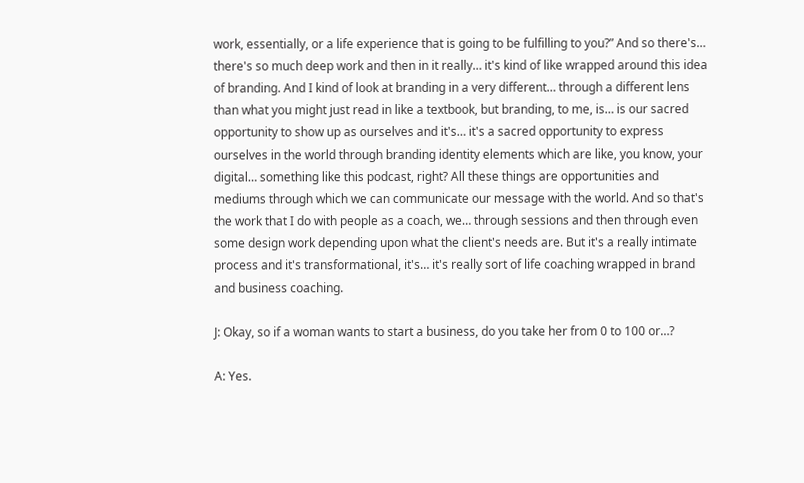work, essentially, or a life experience that is going to be fulfilling to you?” And so there's… there's so much deep work and then in it really… it's kind of like wrapped around this idea of branding. And I kind of look at branding in a very different… through a different lens than what you might just read in like a textbook, but branding, to me, is… is our sacred opportunity to show up as ourselves and it's… it's a sacred opportunity to express ourselves in the world through branding identity elements which are like, you know, your digital… something like this podcast, right? All these things are opportunities and mediums through which we can communicate our message with the world. And so that's the work that I do with people as a coach, we… through sessions and then through even some design work depending upon what the client's needs are. But it's a really intimate process and it's transformational, it's… it's really sort of life coaching wrapped in brand and business coaching.

J: Okay, so if a woman wants to start a business, do you take her from 0 to 100 or…?

A: Yes.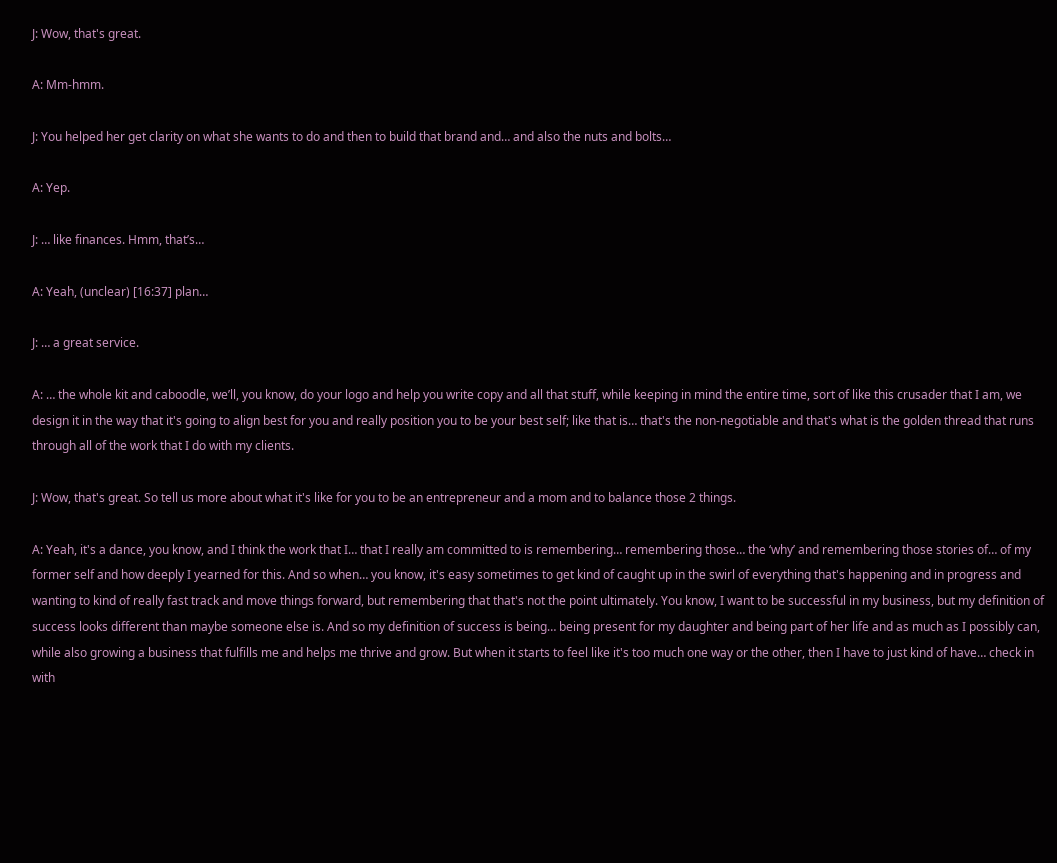J: Wow, that's great.

A: Mm-hmm.

J: You helped her get clarity on what she wants to do and then to build that brand and… and also the nuts and bolts…

A: Yep.

J: … like finances. Hmm, that’s…

A: Yeah, (unclear) [16:37] plan…

J: … a great service.

A: … the whole kit and caboodle, we’ll, you know, do your logo and help you write copy and all that stuff, while keeping in mind the entire time, sort of like this crusader that I am, we design it in the way that it's going to align best for you and really position you to be your best self; like that is… that's the non-negotiable and that's what is the golden thread that runs through all of the work that I do with my clients.

J: Wow, that's great. So tell us more about what it's like for you to be an entrepreneur and a mom and to balance those 2 things.

A: Yeah, it's a dance, you know, and I think the work that I… that I really am committed to is remembering… remembering those… the ‘why’ and remembering those stories of… of my former self and how deeply I yearned for this. And so when… you know, it's easy sometimes to get kind of caught up in the swirl of everything that's happening and in progress and wanting to kind of really fast track and move things forward, but remembering that that's not the point ultimately. You know, I want to be successful in my business, but my definition of success looks different than maybe someone else is. And so my definition of success is being… being present for my daughter and being part of her life and as much as I possibly can, while also growing a business that fulfills me and helps me thrive and grow. But when it starts to feel like it's too much one way or the other, then I have to just kind of have… check in with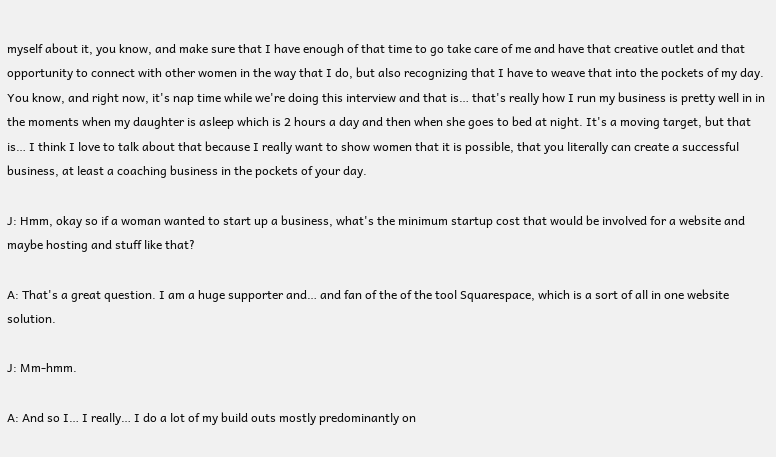myself about it, you know, and make sure that I have enough of that time to go take care of me and have that creative outlet and that opportunity to connect with other women in the way that I do, but also recognizing that I have to weave that into the pockets of my day. You know, and right now, it's nap time while we're doing this interview and that is… that's really how I run my business is pretty well in in the moments when my daughter is asleep which is 2 hours a day and then when she goes to bed at night. It's a moving target, but that is… I think I love to talk about that because I really want to show women that it is possible, that you literally can create a successful business, at least a coaching business in the pockets of your day.

J: Hmm, okay so if a woman wanted to start up a business, what's the minimum startup cost that would be involved for a website and maybe hosting and stuff like that?

A: That's a great question. I am a huge supporter and… and fan of the of the tool Squarespace, which is a sort of all in one website solution.

J: Mm-hmm.

A: And so I… I really… I do a lot of my build outs mostly predominantly on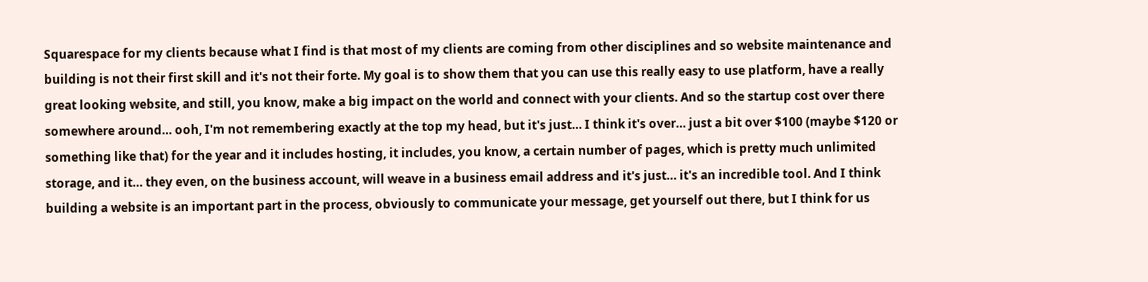Squarespace for my clients because what I find is that most of my clients are coming from other disciplines and so website maintenance and building is not their first skill and it's not their forte. My goal is to show them that you can use this really easy to use platform, have a really great looking website, and still, you know, make a big impact on the world and connect with your clients. And so the startup cost over there somewhere around… ooh, I'm not remembering exactly at the top my head, but it's just… I think it's over… just a bit over $100 (maybe $120 or something like that) for the year and it includes hosting, it includes, you know, a certain number of pages, which is pretty much unlimited storage, and it… they even, on the business account, will weave in a business email address and it's just… it's an incredible tool. And I think building a website is an important part in the process, obviously to communicate your message, get yourself out there, but I think for us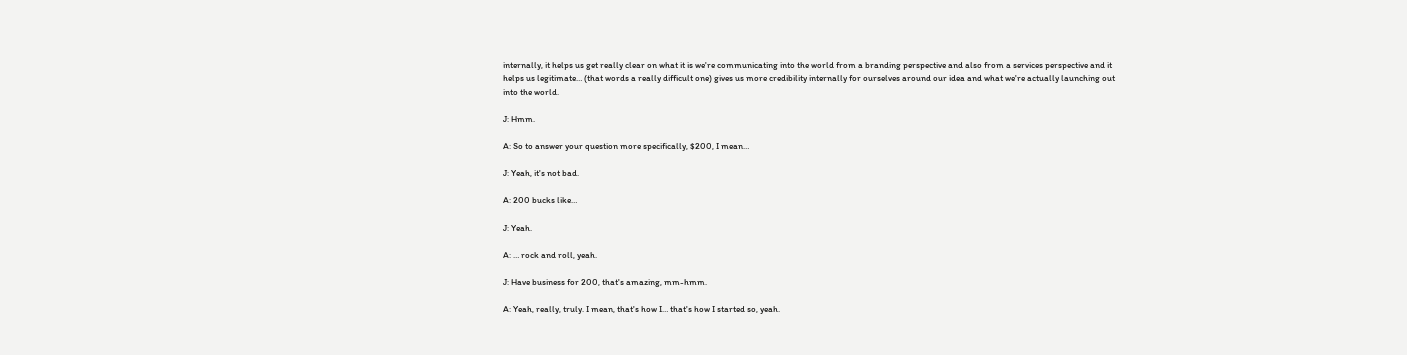internally, it helps us get really clear on what it is we're communicating into the world from a branding perspective and also from a services perspective and it helps us legitimate… (that words a really difficult one) gives us more credibility internally for ourselves around our idea and what we're actually launching out into the world.

J: Hmm.

A: So to answer your question more specifically, $200, I mean…

J: Yeah, it's not bad.

A: 200 bucks like…

J: Yeah.

A: … rock and roll, yeah.

J: Have business for 200, that's amazing, mm-hmm.

A: Yeah, really, truly. I mean, that's how I… that's how I started so, yeah.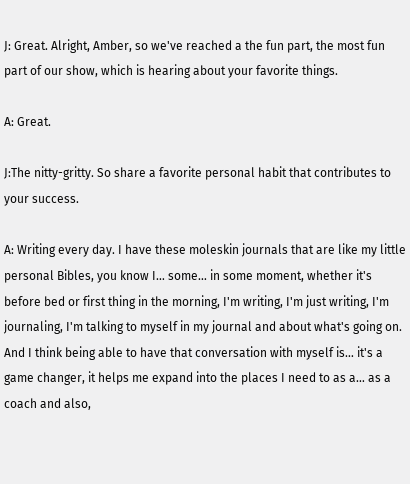J: Great. Alright, Amber, so we've reached a the fun part, the most fun part of our show, which is hearing about your favorite things.

A: Great.

J:The nitty-gritty. So share a favorite personal habit that contributes to your success.

A: Writing every day. I have these moleskin journals that are like my little personal Bibles, you know I… some… in some moment, whether it's before bed or first thing in the morning, I'm writing, I'm just writing, I'm journaling, I'm talking to myself in my journal and about what's going on. And I think being able to have that conversation with myself is… it's a game changer, it helps me expand into the places I need to as a… as a coach and also,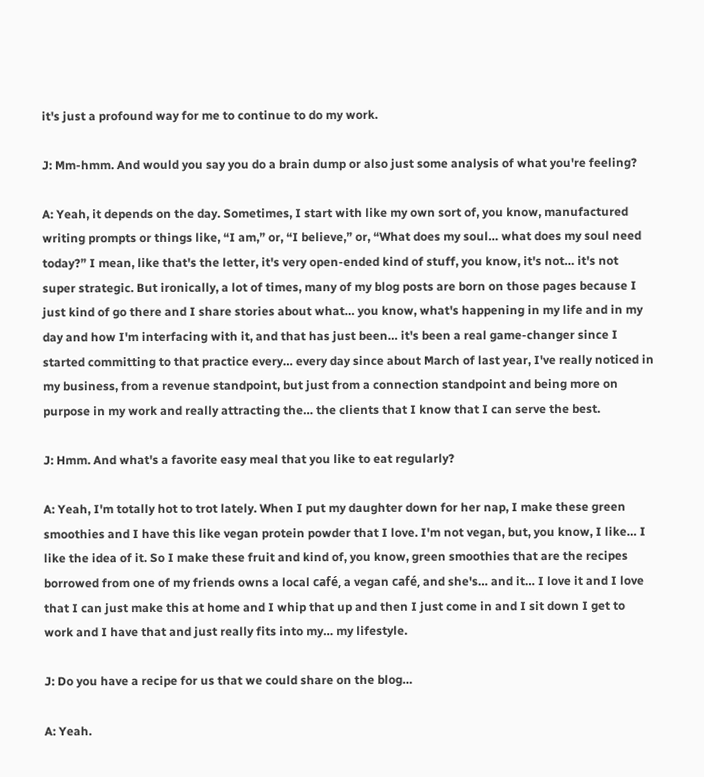it's just a profound way for me to continue to do my work.

J: Mm-hmm. And would you say you do a brain dump or also just some analysis of what you're feeling?

A: Yeah, it depends on the day. Sometimes, I start with like my own sort of, you know, manufactured writing prompts or things like, “I am,” or, “I believe,” or, “What does my soul… what does my soul need today?” I mean, like that's the letter, it's very open-ended kind of stuff, you know, it's not… it's not super strategic. But ironically, a lot of times, many of my blog posts are born on those pages because I just kind of go there and I share stories about what… you know, what's happening in my life and in my day and how I'm interfacing with it, and that has just been… it's been a real game-changer since I started committing to that practice every… every day since about March of last year, I've really noticed in my business, from a revenue standpoint, but just from a connection standpoint and being more on purpose in my work and really attracting the… the clients that I know that I can serve the best.

J: Hmm. And what's a favorite easy meal that you like to eat regularly?

A: Yeah, I'm totally hot to trot lately. When I put my daughter down for her nap, I make these green smoothies and I have this like vegan protein powder that I love. I'm not vegan, but, you know, I like… I like the idea of it. So I make these fruit and kind of, you know, green smoothies that are the recipes borrowed from one of my friends owns a local café, a vegan café, and she's… and it… I love it and I love that I can just make this at home and I whip that up and then I just come in and I sit down I get to work and I have that and just really fits into my… my lifestyle.

J: Do you have a recipe for us that we could share on the blog…

A: Yeah.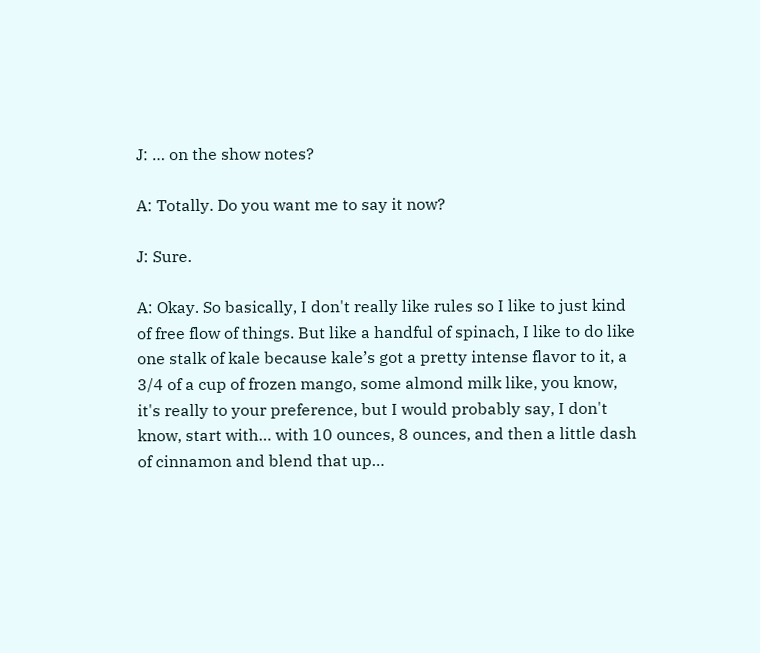J: … on the show notes?

A: Totally. Do you want me to say it now?

J: Sure.

A: Okay. So basically, I don't really like rules so I like to just kind of free flow of things. But like a handful of spinach, I like to do like one stalk of kale because kale’s got a pretty intense flavor to it, a 3/4 of a cup of frozen mango, some almond milk like, you know, it's really to your preference, but I would probably say, I don't know, start with… with 10 ounces, 8 ounces, and then a little dash of cinnamon and blend that up…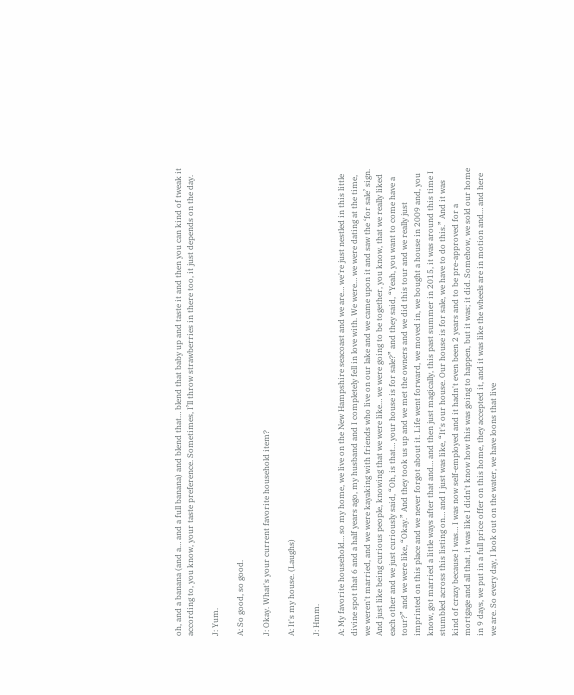oh, and a banana (and a… and a full banana) and blend that… blend that baby up and taste it and then you can kind of tweak it according to, you know, your taste preference. Sometimes, I’ll throw strawberries in there too, it just depends on the day.

J: Yum.

A: So good, so good.

J: Okay. What's your current favorite household item?

A: It's my house. (Laughs)

J: Hmm.

A: My favorite household… so my home, we live on the New Hampshire seacoast and we are… we're just nestled in this little divine spot that 6 and a half years ago, my husband and I completely fell in love with. We were… we were dating at the time, we weren't married, and we were kayaking with friends who live on our lake and we came upon it and saw the ‘for sale’ sign. And just like being curious people, knowing that we were like… we were going to be together, you know, that we really liked each other and we just curiously said, “Oh, is that… your house is for sale?” and they said, “Yeah, you want to come have a tour?” and we were like, “Okay.” And they took us up and we met the owners and we did this tour and we really just imprinted on this place and we never forgot about it. Life went forward, we moved in, we bought a house in 2009 and, you know, got married a little ways after that and… and then just magically, this past summer in 2015, it was around this time I stumbled across this listing on… and I just was like, “It's our house. Our house is for sale, we have to do this.” And it was kind of crazy because I was… I was now self-employed and it hadn't even been 2 years and to be pre-approved for a mortgage and all that, it was like I didn't know how this was going to happen, but it was; it did. Somehow, we sold our home in 9 days, we put in a full price offer on this home, they accepted it, and it was like the wheels are in motion and… and here we are. So every day, I look out on the water, we have loons that live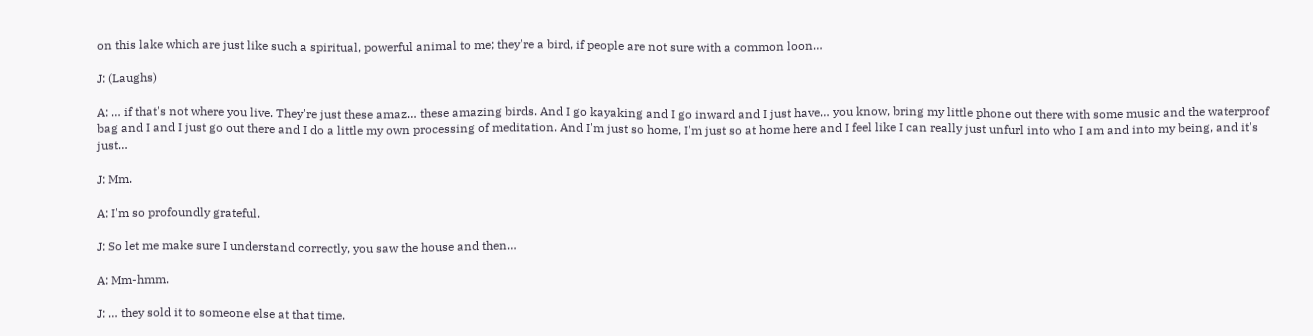on this lake which are just like such a spiritual, powerful animal to me; they're a bird, if people are not sure with a common loon…

J: (Laughs)

A: … if that's not where you live. They're just these amaz… these amazing birds. And I go kayaking and I go inward and I just have… you know, bring my little phone out there with some music and the waterproof bag and I and I just go out there and I do a little my own processing of meditation. And I'm just so home, I'm just so at home here and I feel like I can really just unfurl into who I am and into my being, and it's just…

J: Mm.

A: I'm so profoundly grateful.

J: So let me make sure I understand correctly, you saw the house and then…

A: Mm-hmm.

J: … they sold it to someone else at that time.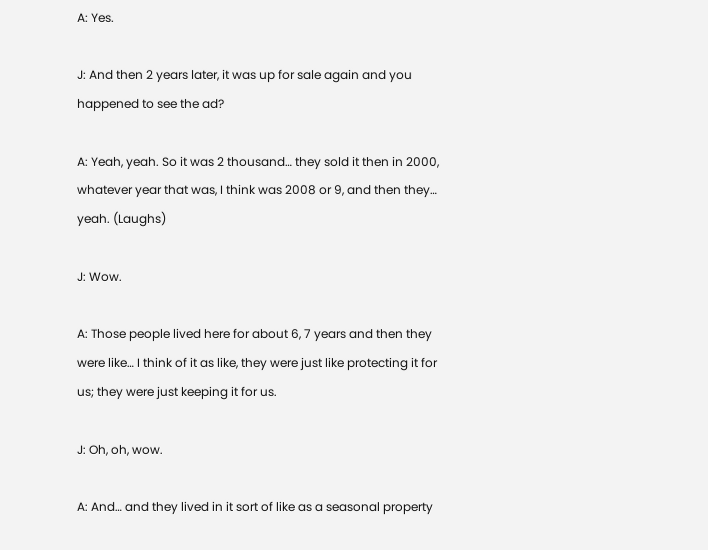A: Yes.

J: And then 2 years later, it was up for sale again and you happened to see the ad?

A: Yeah, yeah. So it was 2 thousand… they sold it then in 2000, whatever year that was, I think was 2008 or 9, and then they… yeah. (Laughs)

J: Wow.

A: Those people lived here for about 6, 7 years and then they were like… I think of it as like, they were just like protecting it for us; they were just keeping it for us.

J: Oh, oh, wow.

A: And… and they lived in it sort of like as a seasonal property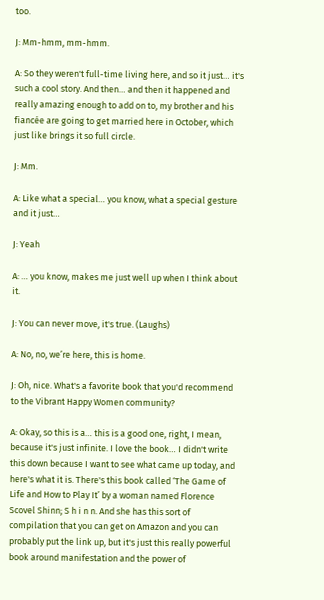too.

J: Mm-hmm, mm-hmm.

A: So they weren't full-time living here, and so it just… it's such a cool story. And then… and then it happened and really amazing enough to add on to, my brother and his fiancée are going to get married here in October, which just like brings it so full circle.

J: Mm.

A: Like what a special… you know, what a special gesture and it just…

J: Yeah

A: … you know, makes me just well up when I think about it.

J: You can never move, it's true. (Laughs)

A: No, no, we’re here, this is home.

J: Oh, nice. What's a favorite book that you'd recommend to the Vibrant Happy Women community?

A: Okay, so this is a… this is a good one, right, I mean, because it's just infinite. I love the book… I didn't write this down because I want to see what came up today, and here's what it is. There's this book called ‘The Game of Life and How to Play It’ by a woman named Florence Scovel Shinn; S h i n n. And she has this sort of compilation that you can get on Amazon and you can probably put the link up, but it's just this really powerful book around manifestation and the power of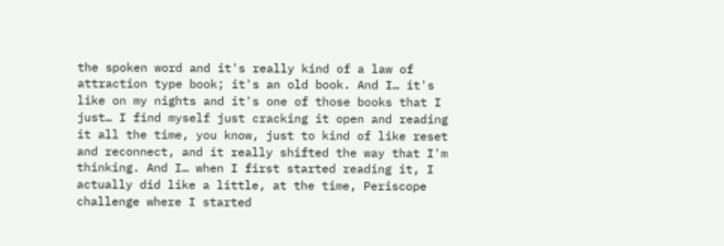the spoken word and it's really kind of a law of attraction type book; it's an old book. And I… it's like on my nights and it's one of those books that I just… I find myself just cracking it open and reading it all the time, you know, just to kind of like reset and reconnect, and it really shifted the way that I'm thinking. And I… when I first started reading it, I actually did like a little, at the time, Periscope challenge where I started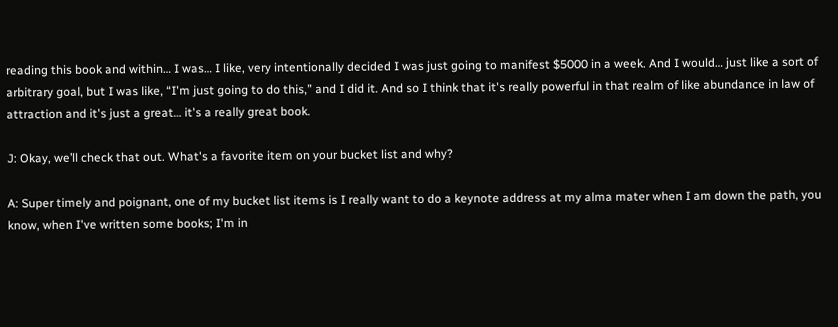reading this book and within… I was… I like, very intentionally decided I was just going to manifest $5000 in a week. And I would… just like a sort of arbitrary goal, but I was like, “I'm just going to do this,” and I did it. And so I think that it's really powerful in that realm of like abundance in law of attraction and it's just a great… it's a really great book.

J: Okay, we’ll check that out. What's a favorite item on your bucket list and why?

A: Super timely and poignant, one of my bucket list items is I really want to do a keynote address at my alma mater when I am down the path, you know, when I've written some books; I'm in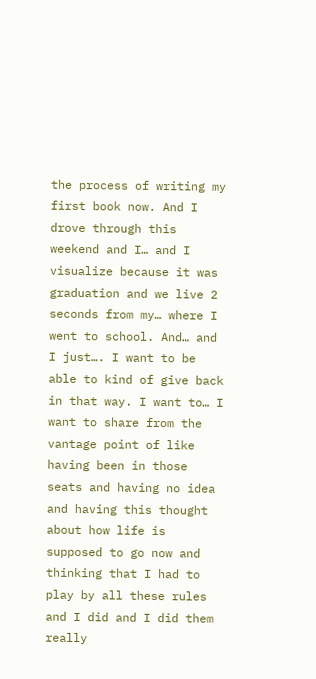the process of writing my first book now. And I drove through this weekend and I… and I visualize because it was graduation and we live 2 seconds from my… where I went to school. And… and I just…. I want to be able to kind of give back in that way. I want to… I want to share from the vantage point of like having been in those seats and having no idea and having this thought about how life is supposed to go now and thinking that I had to play by all these rules and I did and I did them really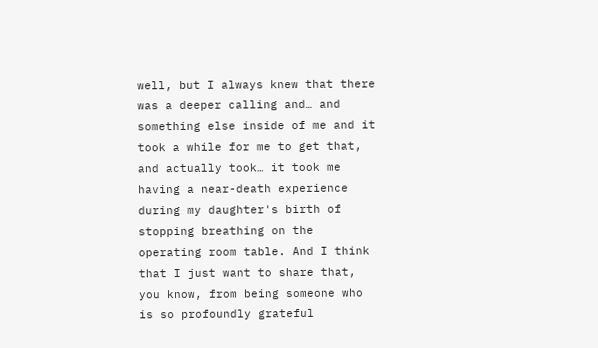well, but I always knew that there was a deeper calling and… and something else inside of me and it took a while for me to get that, and actually took… it took me having a near-death experience during my daughter's birth of stopping breathing on the operating room table. And I think that I just want to share that, you know, from being someone who is so profoundly grateful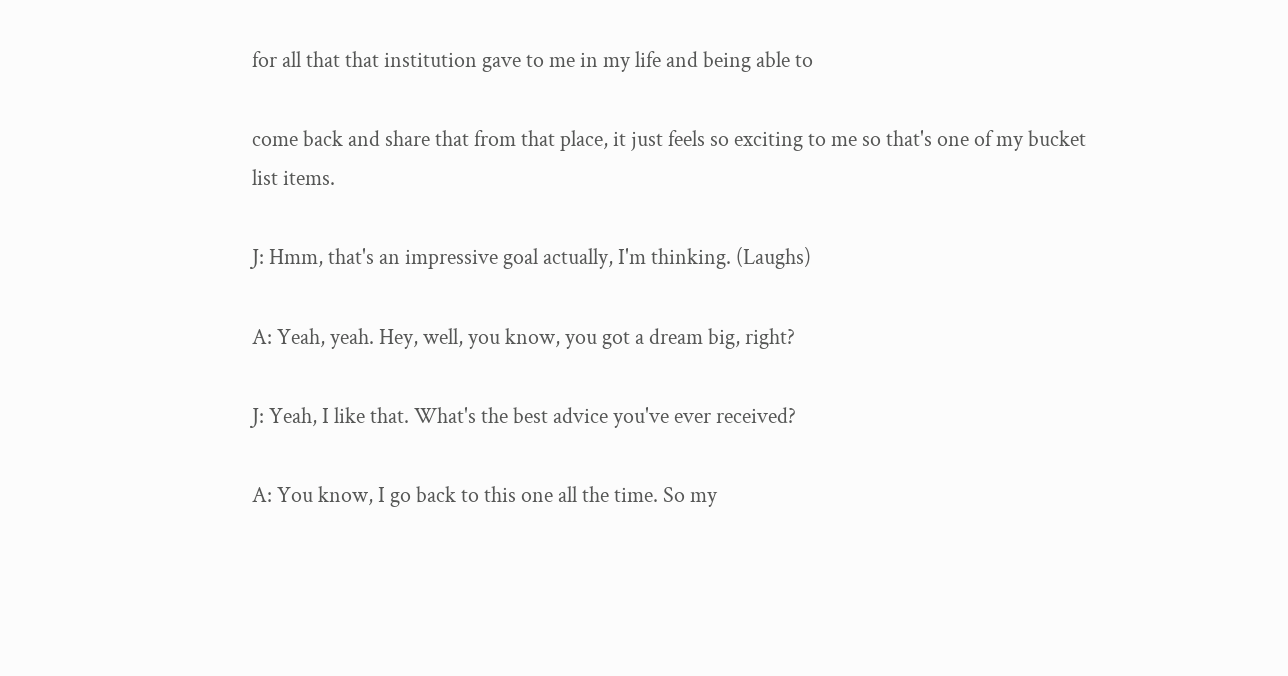for all that that institution gave to me in my life and being able to

come back and share that from that place, it just feels so exciting to me so that's one of my bucket list items.

J: Hmm, that's an impressive goal actually, I'm thinking. (Laughs)

A: Yeah, yeah. Hey, well, you know, you got a dream big, right?

J: Yeah, I like that. What's the best advice you've ever received?

A: You know, I go back to this one all the time. So my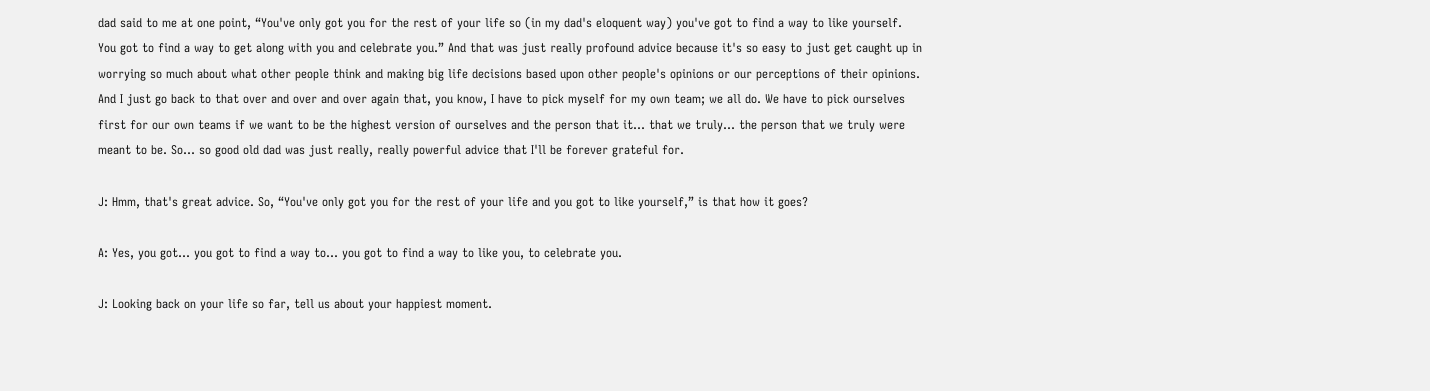dad said to me at one point, “You've only got you for the rest of your life so (in my dad's eloquent way) you've got to find a way to like yourself. You got to find a way to get along with you and celebrate you.” And that was just really profound advice because it's so easy to just get caught up in worrying so much about what other people think and making big life decisions based upon other people's opinions or our perceptions of their opinions. And I just go back to that over and over and over again that, you know, I have to pick myself for my own team; we all do. We have to pick ourselves first for our own teams if we want to be the highest version of ourselves and the person that it… that we truly… the person that we truly were meant to be. So… so good old dad was just really, really powerful advice that I'll be forever grateful for.

J: Hmm, that's great advice. So, “You've only got you for the rest of your life and you got to like yourself,” is that how it goes?

A: Yes, you got… you got to find a way to… you got to find a way to like you, to celebrate you.

J: Looking back on your life so far, tell us about your happiest moment.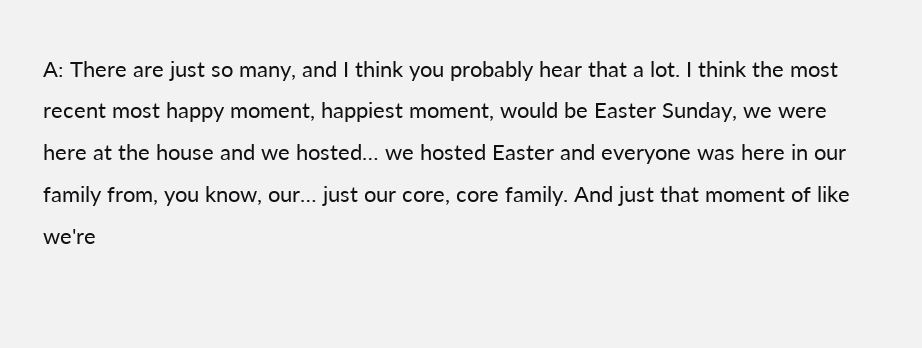A: There are just so many, and I think you probably hear that a lot. I think the most recent most happy moment, happiest moment, would be Easter Sunday, we were here at the house and we hosted… we hosted Easter and everyone was here in our family from, you know, our… just our core, core family. And just that moment of like we're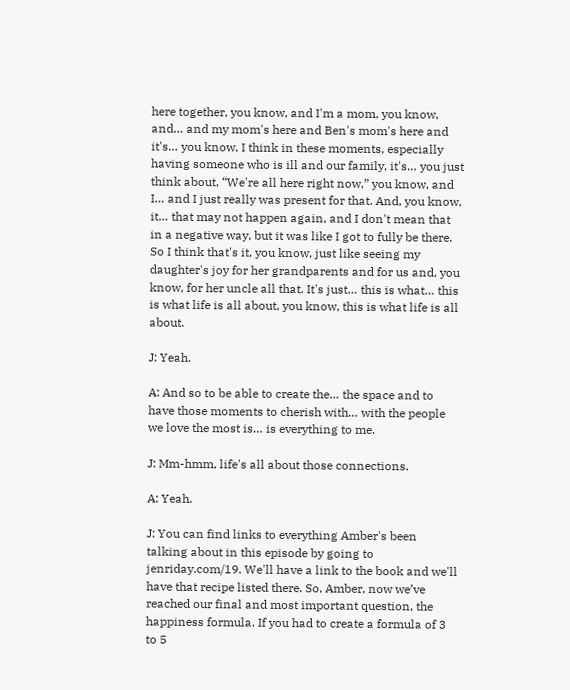here together, you know, and I'm a mom, you know, and… and my mom's here and Ben's mom's here and it's… you know, I think in these moments, especially having someone who is ill and our family, it's… you just think about, “We're all here right now,” you know, and I… and I just really was present for that. And, you know, it… that may not happen again, and I don't mean that in a negative way, but it was like I got to fully be there. So I think that's it, you know, just like seeing my daughter's joy for her grandparents and for us and, you know, for her uncle all that. It's just… this is what… this is what life is all about, you know, this is what life is all about.

J: Yeah.

A: And so to be able to create the… the space and to have those moments to cherish with… with the people we love the most is… is everything to me.

J: Mm-hmm, life's all about those connections.

A: Yeah.

J: You can find links to everything Amber's been talking about in this episode by going to jenriday.com/19. We'll have a link to the book and we'll have that recipe listed there. So, Amber, now we’ve reached our final and most important question, the happiness formula. If you had to create a formula of 3 to 5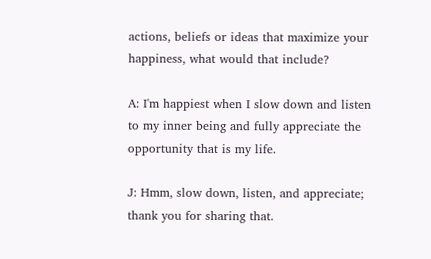actions, beliefs or ideas that maximize your happiness, what would that include?

A: I'm happiest when I slow down and listen to my inner being and fully appreciate the opportunity that is my life.

J: Hmm, slow down, listen, and appreciate; thank you for sharing that.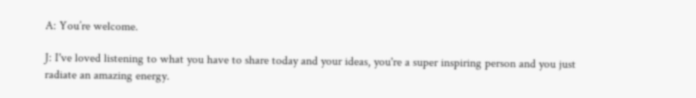A: You’re welcome.

J: I've loved listening to what you have to share today and your ideas, you're a super inspiring person and you just radiate an amazing energy.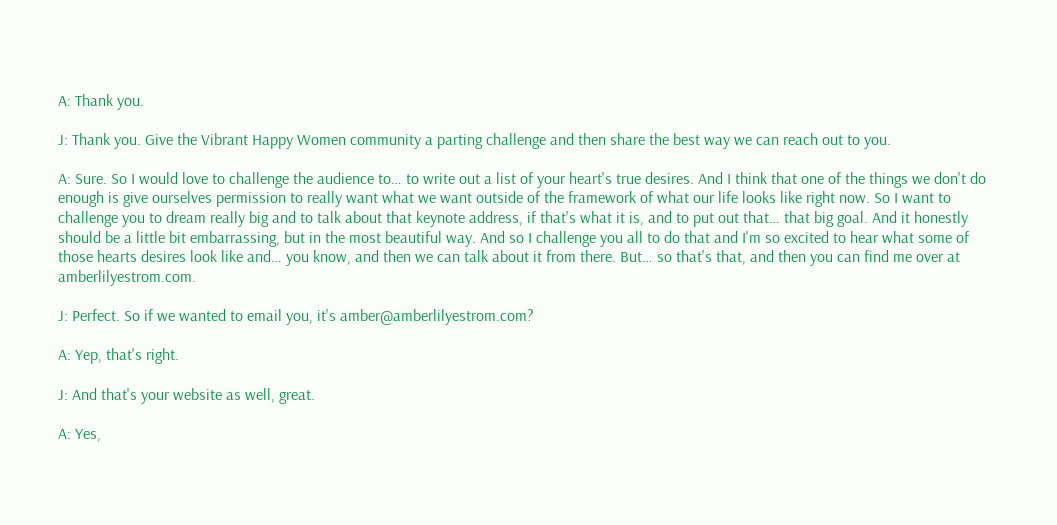A: Thank you.

J: Thank you. Give the Vibrant Happy Women community a parting challenge and then share the best way we can reach out to you.

A: Sure. So I would love to challenge the audience to… to write out a list of your heart's true desires. And I think that one of the things we don't do enough is give ourselves permission to really want what we want outside of the framework of what our life looks like right now. So I want to challenge you to dream really big and to talk about that keynote address, if that's what it is, and to put out that… that big goal. And it honestly should be a little bit embarrassing, but in the most beautiful way. And so I challenge you all to do that and I'm so excited to hear what some of those hearts desires look like and… you know, and then we can talk about it from there. But… so that's that, and then you can find me over at amberlilyestrom.com.

J: Perfect. So if we wanted to email you, it's amber@amberlilyestrom.com?

A: Yep, that's right.

J: And that's your website as well, great.

A: Yes,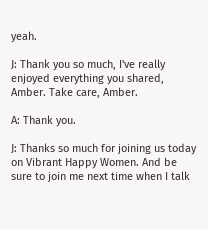yeah.

J: Thank you so much, I've really enjoyed everything you shared, Amber. Take care, Amber.

A: Thank you.

J: Thanks so much for joining us today on Vibrant Happy Women. And be sure to join me next time when I talk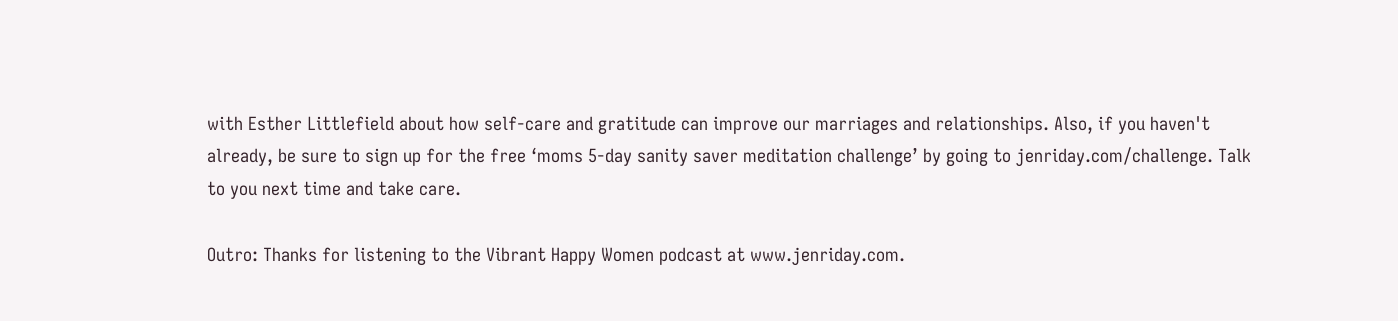with Esther Littlefield about how self-care and gratitude can improve our marriages and relationships. Also, if you haven't already, be sure to sign up for the free ‘moms 5-day sanity saver meditation challenge’ by going to jenriday.com/challenge. Talk to you next time and take care.

Outro: Thanks for listening to the Vibrant Happy Women podcast at www.jenriday.com.